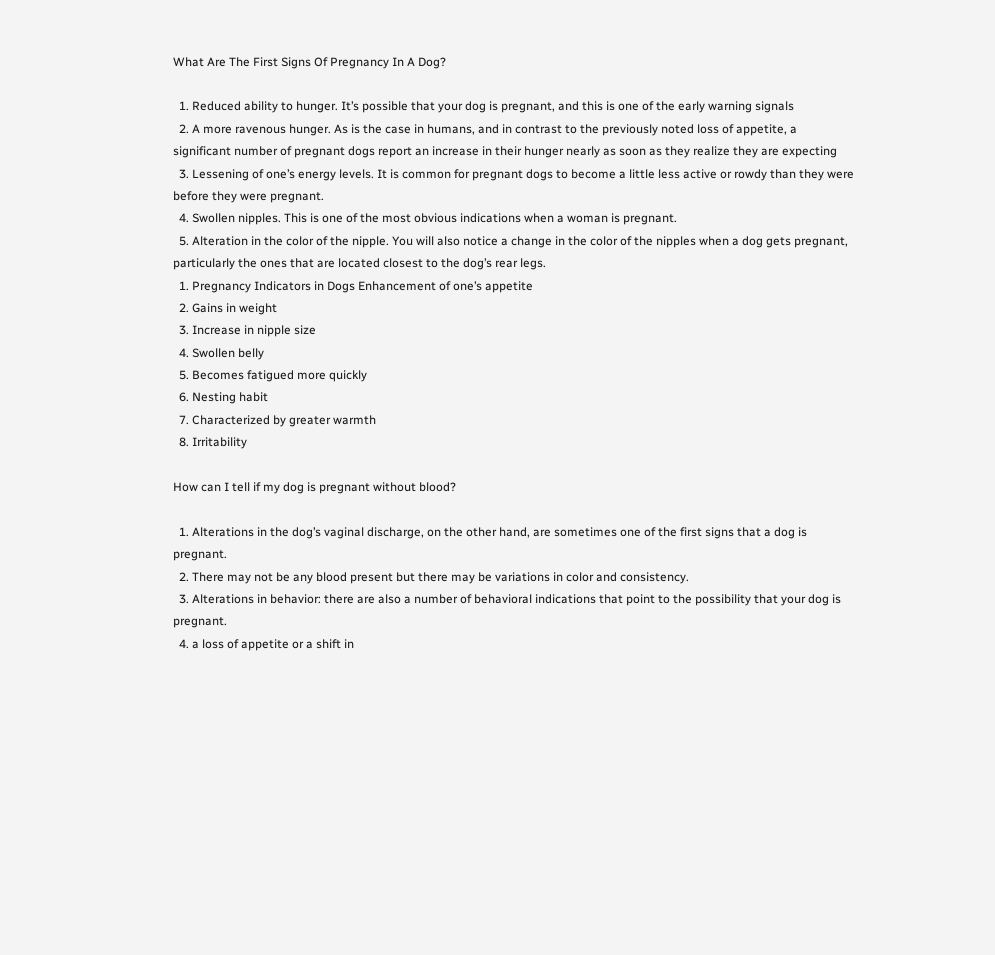What Are The First Signs Of Pregnancy In A Dog?

  1. Reduced ability to hunger. It’s possible that your dog is pregnant, and this is one of the early warning signals
  2. A more ravenous hunger. As is the case in humans, and in contrast to the previously noted loss of appetite, a significant number of pregnant dogs report an increase in their hunger nearly as soon as they realize they are expecting
  3. Lessening of one’s energy levels. It is common for pregnant dogs to become a little less active or rowdy than they were before they were pregnant.
  4. Swollen nipples. This is one of the most obvious indications when a woman is pregnant.
  5. Alteration in the color of the nipple. You will also notice a change in the color of the nipples when a dog gets pregnant, particularly the ones that are located closest to the dog’s rear legs.
  1. Pregnancy Indicators in Dogs Enhancement of one’s appetite
  2. Gains in weight
  3. Increase in nipple size
  4. Swollen belly
  5. Becomes fatigued more quickly
  6. Nesting habit
  7. Characterized by greater warmth
  8. Irritability

How can I tell if my dog is pregnant without blood?

  1. Alterations in the dog’s vaginal discharge, on the other hand, are sometimes one of the first signs that a dog is pregnant.
  2. There may not be any blood present but there may be variations in color and consistency.
  3. Alterations in behavior: there are also a number of behavioral indications that point to the possibility that your dog is pregnant.
  4. a loss of appetite or a shift in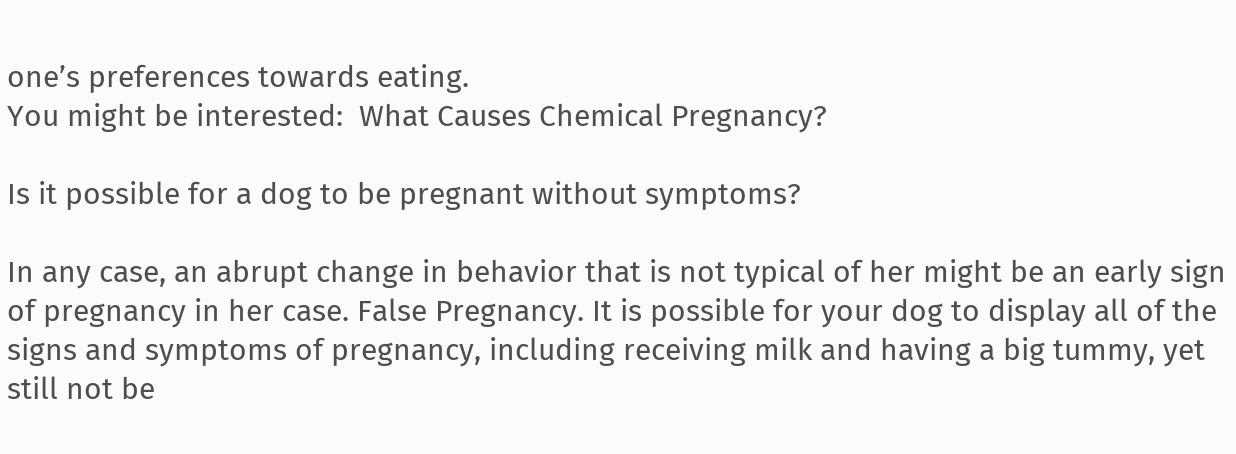one’s preferences towards eating.
You might be interested:  What Causes Chemical Pregnancy?

Is it possible for a dog to be pregnant without symptoms?

In any case, an abrupt change in behavior that is not typical of her might be an early sign of pregnancy in her case. False Pregnancy. It is possible for your dog to display all of the signs and symptoms of pregnancy, including receiving milk and having a big tummy, yet still not be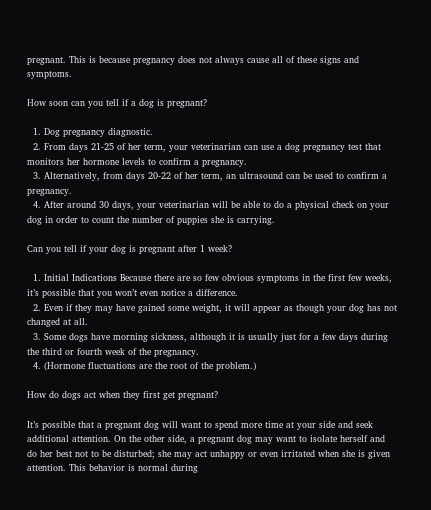pregnant. This is because pregnancy does not always cause all of these signs and symptoms.

How soon can you tell if a dog is pregnant?

  1. Dog pregnancy diagnostic.
  2. From days 21-25 of her term, your veterinarian can use a dog pregnancy test that monitors her hormone levels to confirm a pregnancy.
  3. Alternatively, from days 20-22 of her term, an ultrasound can be used to confirm a pregnancy.
  4. After around 30 days, your veterinarian will be able to do a physical check on your dog in order to count the number of puppies she is carrying.

Can you tell if your dog is pregnant after 1 week?

  1. Initial Indications Because there are so few obvious symptoms in the first few weeks, it’s possible that you won’t even notice a difference.
  2. Even if they may have gained some weight, it will appear as though your dog has not changed at all.
  3. Some dogs have morning sickness, although it is usually just for a few days during the third or fourth week of the pregnancy.
  4. (Hormone fluctuations are the root of the problem.)

How do dogs act when they first get pregnant?

It’s possible that a pregnant dog will want to spend more time at your side and seek additional attention. On the other side, a pregnant dog may want to isolate herself and do her best not to be disturbed; she may act unhappy or even irritated when she is given attention. This behavior is normal during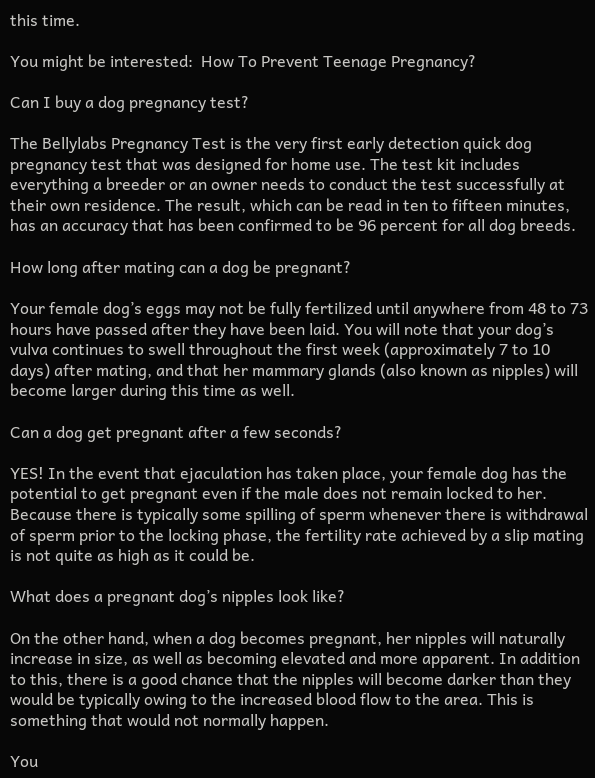this time.

You might be interested:  How To Prevent Teenage Pregnancy?

Can I buy a dog pregnancy test?

The Bellylabs Pregnancy Test is the very first early detection quick dog pregnancy test that was designed for home use. The test kit includes everything a breeder or an owner needs to conduct the test successfully at their own residence. The result, which can be read in ten to fifteen minutes, has an accuracy that has been confirmed to be 96 percent for all dog breeds.

How long after mating can a dog be pregnant?

Your female dog’s eggs may not be fully fertilized until anywhere from 48 to 73 hours have passed after they have been laid. You will note that your dog’s vulva continues to swell throughout the first week (approximately 7 to 10 days) after mating, and that her mammary glands (also known as nipples) will become larger during this time as well.

Can a dog get pregnant after a few seconds?

YES! In the event that ejaculation has taken place, your female dog has the potential to get pregnant even if the male does not remain locked to her. Because there is typically some spilling of sperm whenever there is withdrawal of sperm prior to the locking phase, the fertility rate achieved by a slip mating is not quite as high as it could be.

What does a pregnant dog’s nipples look like?

On the other hand, when a dog becomes pregnant, her nipples will naturally increase in size, as well as becoming elevated and more apparent. In addition to this, there is a good chance that the nipples will become darker than they would be typically owing to the increased blood flow to the area. This is something that would not normally happen.

You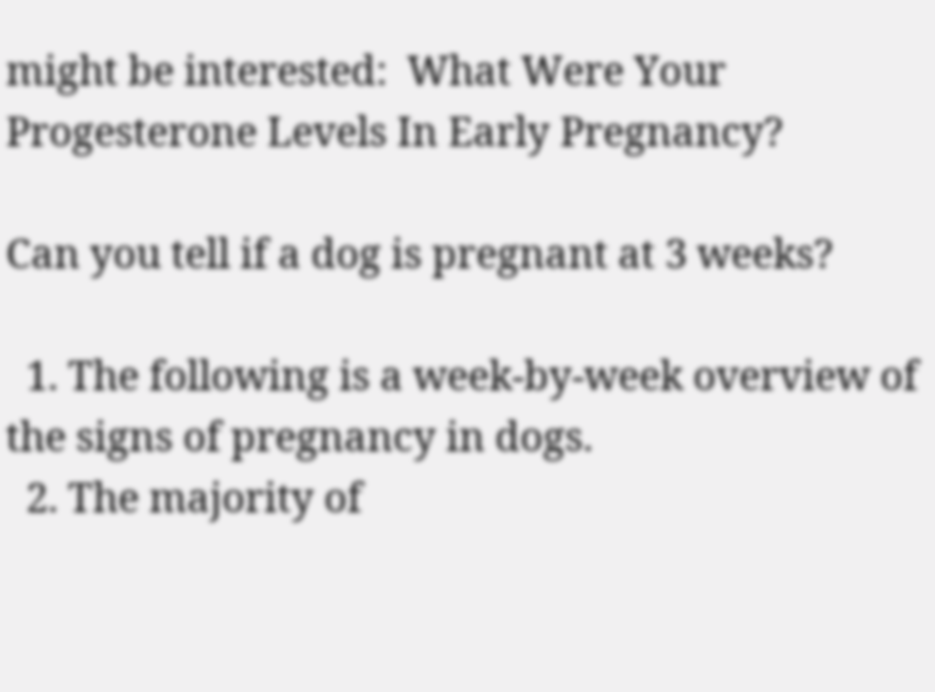might be interested:  What Were Your Progesterone Levels In Early Pregnancy?

Can you tell if a dog is pregnant at 3 weeks?

  1. The following is a week-by-week overview of the signs of pregnancy in dogs.
  2. The majority of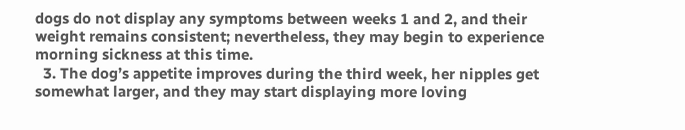dogs do not display any symptoms between weeks 1 and 2, and their weight remains consistent; nevertheless, they may begin to experience morning sickness at this time.
  3. The dog’s appetite improves during the third week, her nipples get somewhat larger, and they may start displaying more loving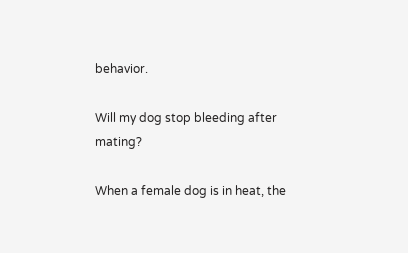behavior.

Will my dog stop bleeding after mating?

When a female dog is in heat, the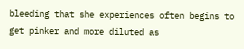bleeding that she experiences often begins to get pinker and more diluted as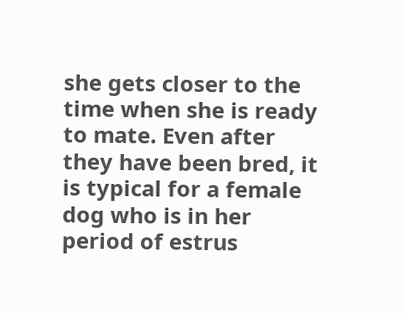she gets closer to the time when she is ready to mate. Even after they have been bred, it is typical for a female dog who is in her period of estrus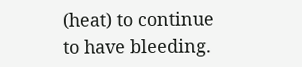(heat) to continue to have bleeding.